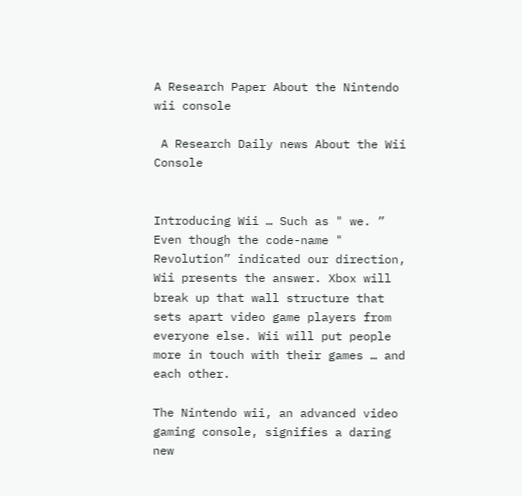A Research Paper About the Nintendo wii console

 A Research Daily news About the Wii Console


Introducing Wii … Such as " we. ” Even though the code-name " Revolution” indicated our direction, Wii presents the answer. Xbox will break up that wall structure that sets apart video game players from everyone else. Wii will put people more in touch with their games … and each other.

The Nintendo wii, an advanced video gaming console, signifies a daring new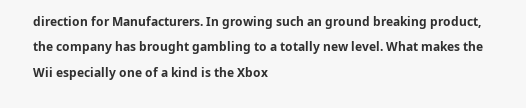direction for Manufacturers. In growing such an ground breaking product, the company has brought gambling to a totally new level. What makes the Wii especially one of a kind is the Xbox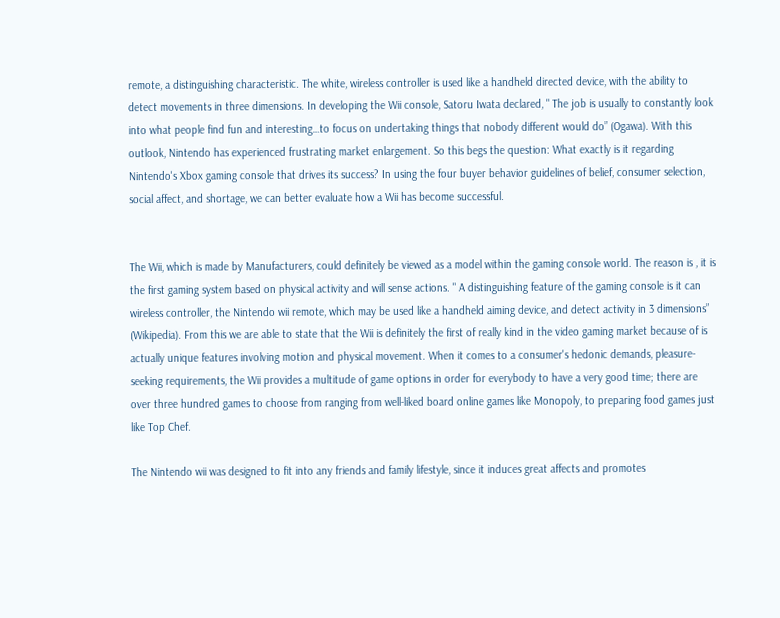remote, a distinguishing characteristic. The white, wireless controller is used like a handheld directed device, with the ability to detect movements in three dimensions. In developing the Wii console, Satoru Iwata declared, " The job is usually to constantly look into what people find fun and interesting…to focus on undertaking things that nobody different would do” (Ogawa). With this outlook, Nintendo has experienced frustrating market enlargement. So this begs the question: What exactly is it regarding Nintendo's Xbox gaming console that drives its success? In using the four buyer behavior guidelines of belief, consumer selection, social affect, and shortage, we can better evaluate how a Wii has become successful.


The Wii, which is made by Manufacturers, could definitely be viewed as a model within the gaming console world. The reason is , it is the first gaming system based on physical activity and will sense actions. " A distinguishing feature of the gaming console is it can wireless controller, the Nintendo wii remote, which may be used like a handheld aiming device, and detect activity in 3 dimensions” (Wikipedia). From this we are able to state that the Wii is definitely the first of really kind in the video gaming market because of is actually unique features involving motion and physical movement. When it comes to a consumer's hedonic demands, pleasure-seeking requirements, the Wii provides a multitude of game options in order for everybody to have a very good time; there are over three hundred games to choose from ranging from well-liked board online games like Monopoly, to preparing food games just like Top Chef.

The Nintendo wii was designed to fit into any friends and family lifestyle, since it induces great affects and promotes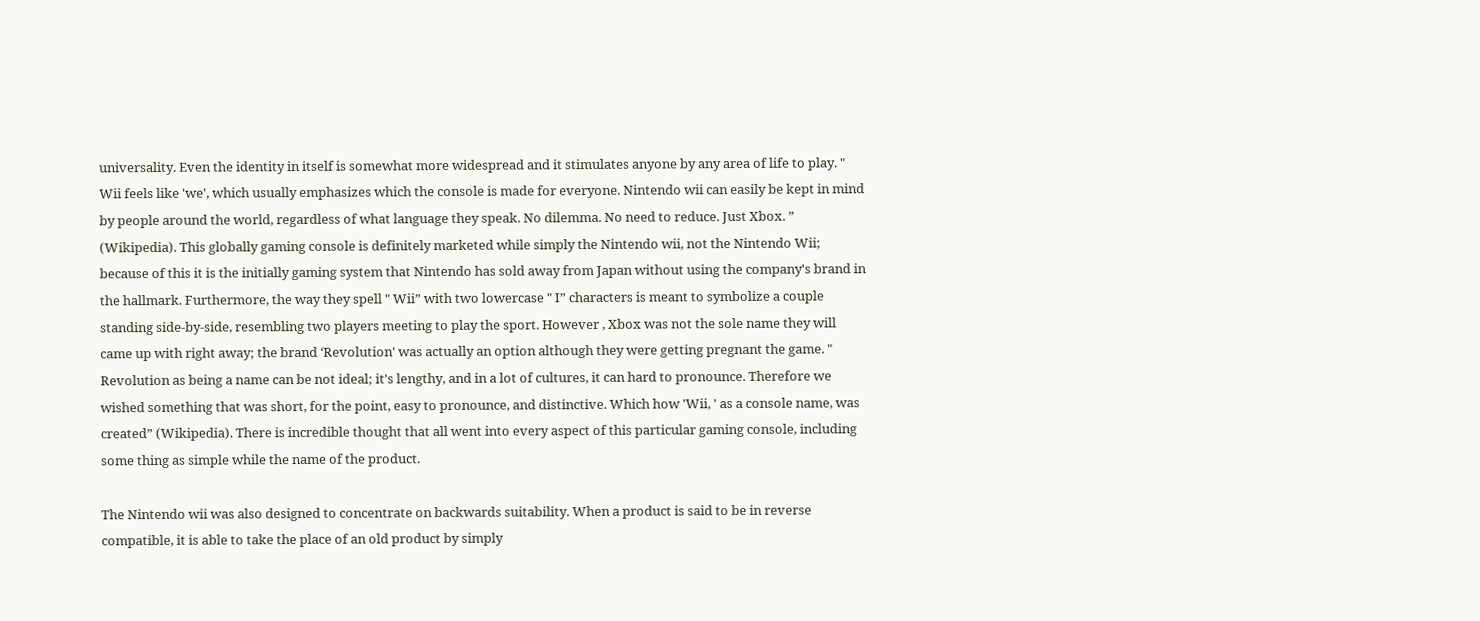universality. Even the identity in itself is somewhat more widespread and it stimulates anyone by any area of life to play. " Wii feels like 'we', which usually emphasizes which the console is made for everyone. Nintendo wii can easily be kept in mind by people around the world, regardless of what language they speak. No dilemma. No need to reduce. Just Xbox. ” (Wikipedia). This globally gaming console is definitely marketed while simply the Nintendo wii, not the Nintendo Wii; because of this it is the initially gaming system that Nintendo has sold away from Japan without using the company's brand in the hallmark. Furthermore, the way they spell " Wii” with two lowercase " I” characters is meant to symbolize a couple standing side-by-side, resembling two players meeting to play the sport. However , Xbox was not the sole name they will came up with right away; the brand ‘Revolution' was actually an option although they were getting pregnant the game. " Revolution as being a name can be not ideal; it's lengthy, and in a lot of cultures, it can hard to pronounce. Therefore we wished something that was short, for the point, easy to pronounce, and distinctive. Which how 'Wii, ' as a console name, was created” (Wikipedia). There is incredible thought that all went into every aspect of this particular gaming console, including some thing as simple while the name of the product.

The Nintendo wii was also designed to concentrate on backwards suitability. When a product is said to be in reverse compatible, it is able to take the place of an old product by simply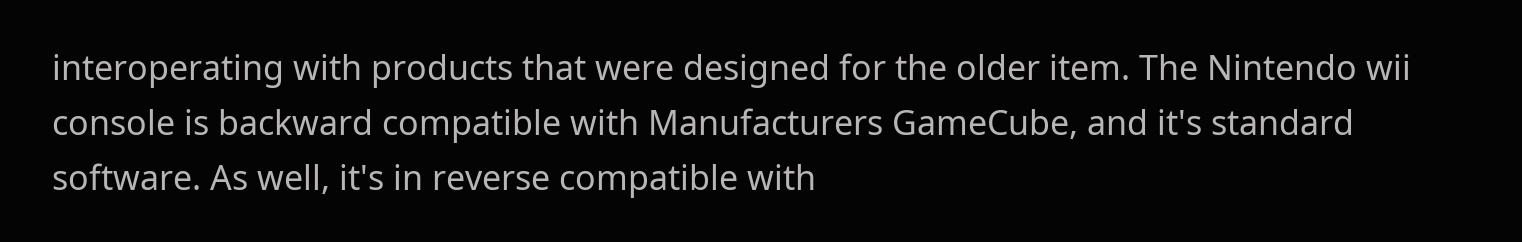interoperating with products that were designed for the older item. The Nintendo wii console is backward compatible with Manufacturers GameCube, and it's standard software. As well, it's in reverse compatible with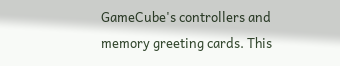GameCube's controllers and memory greeting cards. This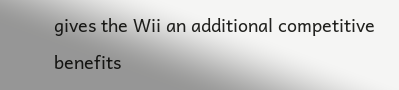gives the Wii an additional competitive benefits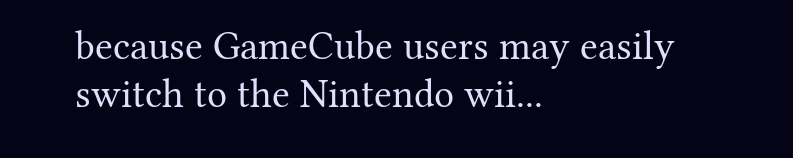because GameCube users may easily switch to the Nintendo wii...